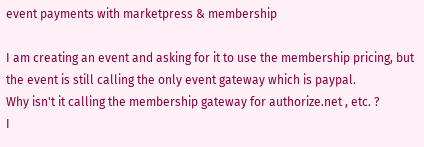event payments with marketpress & membership

I am creating an event and asking for it to use the membership pricing, but the event is still calling the only event gateway which is paypal.
Why isn't it calling the membership gateway for authorize.net , etc. ?
I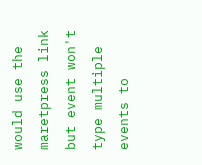would use the maretpress link but event won't type multiple events to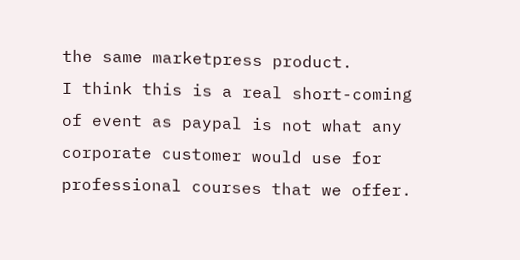the same marketpress product.
I think this is a real short-coming of event as paypal is not what any corporate customer would use for professional courses that we offer.